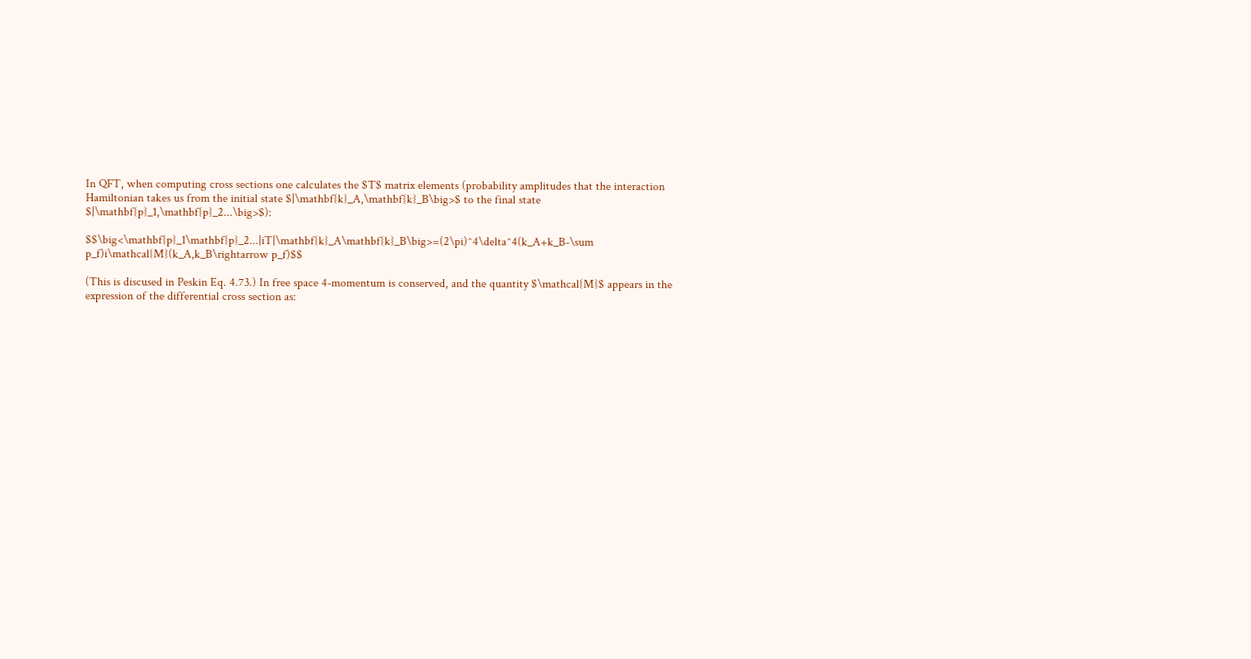In QFT, when computing cross sections one calculates the $T$ matrix elements (probability amplitudes that the interaction Hamiltonian takes us from the initial state $|\mathbf{k}_A,\mathbf{k}_B\big>$ to the final state $|\mathbf{p}_1,\mathbf{p}_2...\big>$):

$$\big<\mathbf{p}_1\mathbf{p}_2...|iT|\mathbf{k}_A\mathbf{k}_B\big>=(2\pi)^4\delta^4(k_A+k_B-\sum p_f)i\mathcal{M}(k_A,k_B\rightarrow p_f)$$

(This is discused in Peskin Eq. 4.73.) In free space 4-momentum is conserved, and the quantity $\mathcal{M}$ appears in the expression of the differential cross section as: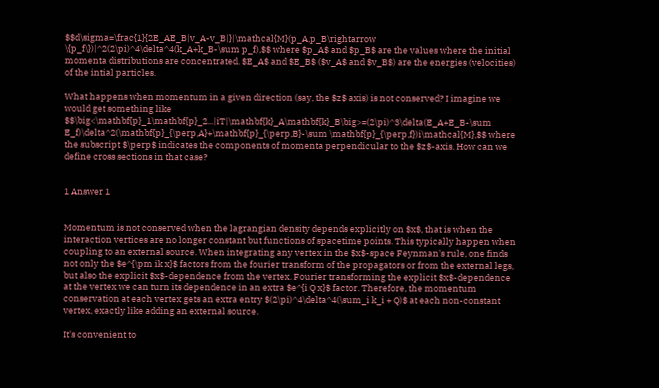$$d\sigma=\frac{1}{2E_AE_B|v_A-v_B|}|\mathcal{M}(p_A,p_B\rightarrow \{p_f\})|^2(2\pi)^4\delta^4(k_A+k_B-\sum p_f),$$ where $p_A$ and $p_B$ are the values where the initial momenta distributions are concentrated. $E_A$ and $E_B$ ($v_A$ and $v_B$) are the energies (velocities) of the intial particles.

What happens when momentum in a given direction (say, the $z$ axis) is not conserved? I imagine we would get something like $$\big<\mathbf{p}_1\mathbf{p}_2...|iT|\mathbf{k}_A\mathbf{k}_B\big>=(2\pi)^3\delta(E_A+E_B-\sum E_f)\delta^2(\mathbf{p}_{\perp,A}+\mathbf{p}_{\perp,B}-\sum \mathbf{p}_{\perp,f})i\mathcal{M},$$ where the subscript $\perp$ indicates the components of momenta perpendicular to the $z$-axis. How can we define cross sections in that case?


1 Answer 1


Momentum is not conserved when the lagrangian density depends explicitly on $x$, that is when the interaction vertices are no longer constant but functions of spacetime points. This typically happen when coupling to an external source. When integrating any vertex in the $x$-space Feynman's rule, one finds not only the $e^{\pm ik x}$ factors from the fourier transform of the propagators or from the external legs, but also the explicit $x$-dependence from the vertex. Fourier transforming the explicit $x$-dependence at the vertex we can turn its dependence in an extra $e^{i Q x}$ factor. Therefore, the momentum conservation at each vertex gets an extra entry $(2\pi)^4\delta^4(\sum_i k_i + Q)$ at each non-constant vertex, exactly like adding an external source.

It's convenient to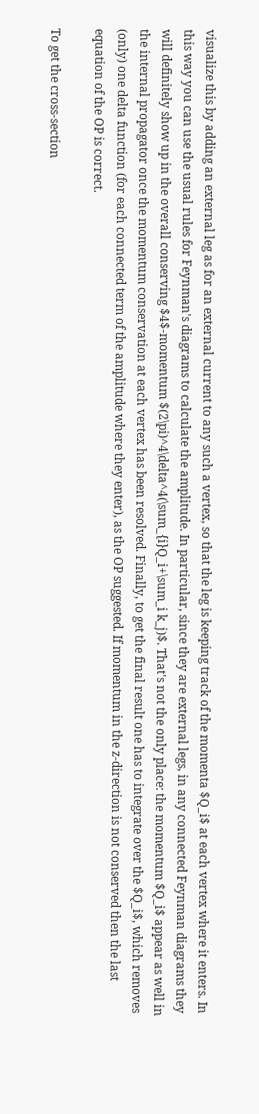visualize this by adding an external leg as for an external current to any such a vertex, so that the leg is keeping track of the momenta $Q_i$ at each vertex where it enters. In this way you can use the usual rules for Feynman's diagrams to calculate the amplitude. In particular, since they are external legs, in any connected Feynman diagrams they will definitely show up in the overall conserving $4$-momentum $(2\pi)^4\delta^4(\sum_{i}Q_i+\sum_i k_j)$. That's not the only place: the momentum $Q_i$ appear as well in the internal propagator once the momentum conservation at each vertex has been resolved. Finally, to get the final result one has to integrate over the $Q_i$, which removes (only) one delta function (for each connected term of the amplitude where they enter), as the OP suggested. If momentum in the z-direction is not conserved then the last equation of the OP is correct.

To get the cross-section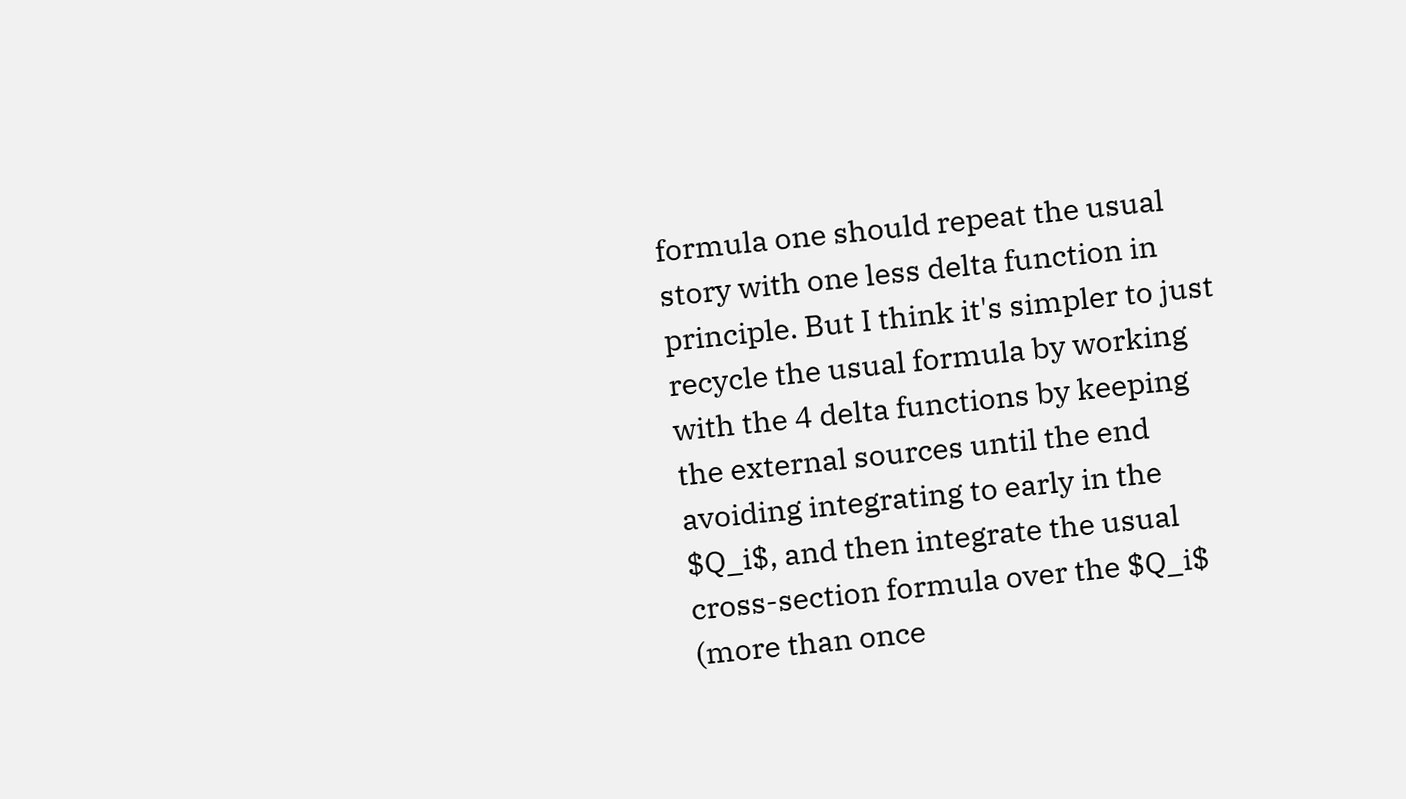formula one should repeat the usual story with one less delta function in principle. But I think it's simpler to just recycle the usual formula by working with the 4 delta functions by keeping the external sources until the end avoiding integrating to early in the $Q_i$, and then integrate the usual cross-section formula over the $Q_i$ (more than once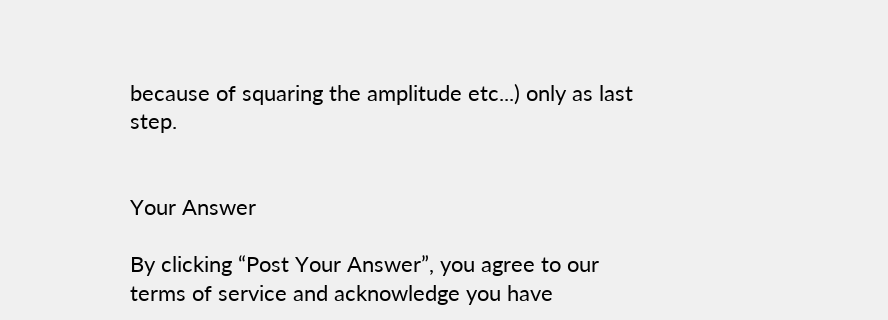because of squaring the amplitude etc...) only as last step.


Your Answer

By clicking “Post Your Answer”, you agree to our terms of service and acknowledge you have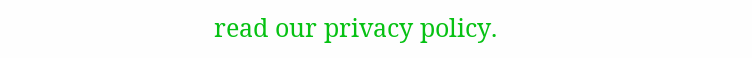read our privacy policy.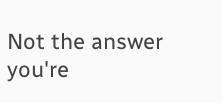Not the answer you're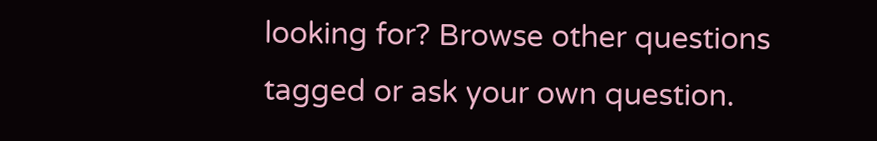looking for? Browse other questions tagged or ask your own question.